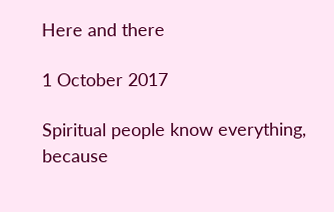Here and there

1 October 2017

Spiritual people know everything, because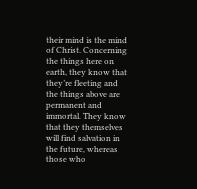their mind is the mind of Christ. Concerning the things here on earth, they know that they’re fleeting and the things above are permanent and immortal. They know that they themselves will find salvation in the future, whereas those who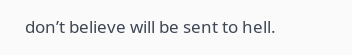don’t believe will be sent to hell.